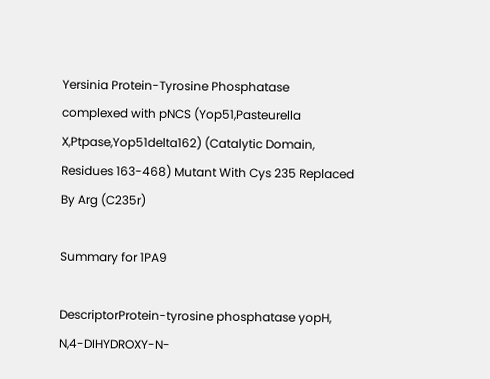Yersinia Protein-Tyrosine Phosphatase complexed with pNCS (Yop51,Pasteurella X,Ptpase,Yop51delta162) (Catalytic Domain, Residues 163-468) Mutant With Cys 235 Replaced By Arg (C235r)

Summary for 1PA9

DescriptorProtein-tyrosine phosphatase yopH, N,4-DIHYDROXY-N-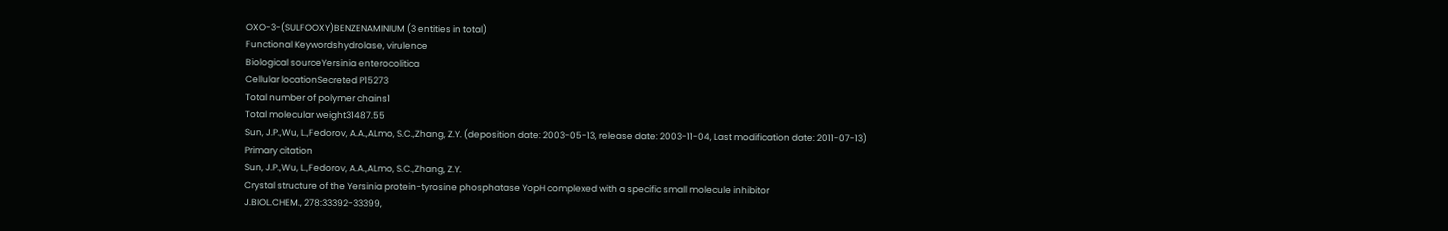OXO-3-(SULFOOXY)BENZENAMINIUM (3 entities in total)
Functional Keywordshydrolase, virulence
Biological sourceYersinia enterocolitica
Cellular locationSecreted P15273
Total number of polymer chains1
Total molecular weight31487.55
Sun, J.P.,Wu, L.,Fedorov, A.A.,ALmo, S.C.,Zhang, Z.Y. (deposition date: 2003-05-13, release date: 2003-11-04, Last modification date: 2011-07-13)
Primary citation
Sun, J.P.,Wu, L.,Fedorov, A.A.,ALmo, S.C.,Zhang, Z.Y.
Crystal structure of the Yersinia protein-tyrosine phosphatase YopH complexed with a specific small molecule inhibitor
J.BIOL.CHEM., 278:33392-33399,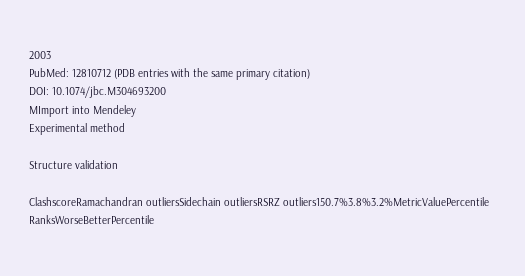2003
PubMed: 12810712 (PDB entries with the same primary citation)
DOI: 10.1074/jbc.M304693200
MImport into Mendeley
Experimental method

Structure validation

ClashscoreRamachandran outliersSidechain outliersRSRZ outliers150.7%3.8%3.2%MetricValuePercentile RanksWorseBetterPercentile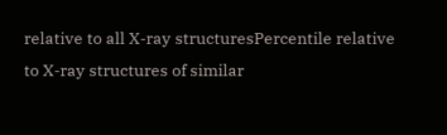relative to all X-ray structuresPercentile relative to X-ray structures of similar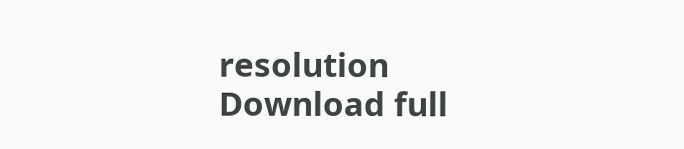resolution
Download full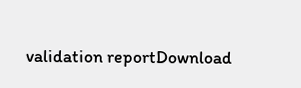validation reportDownload